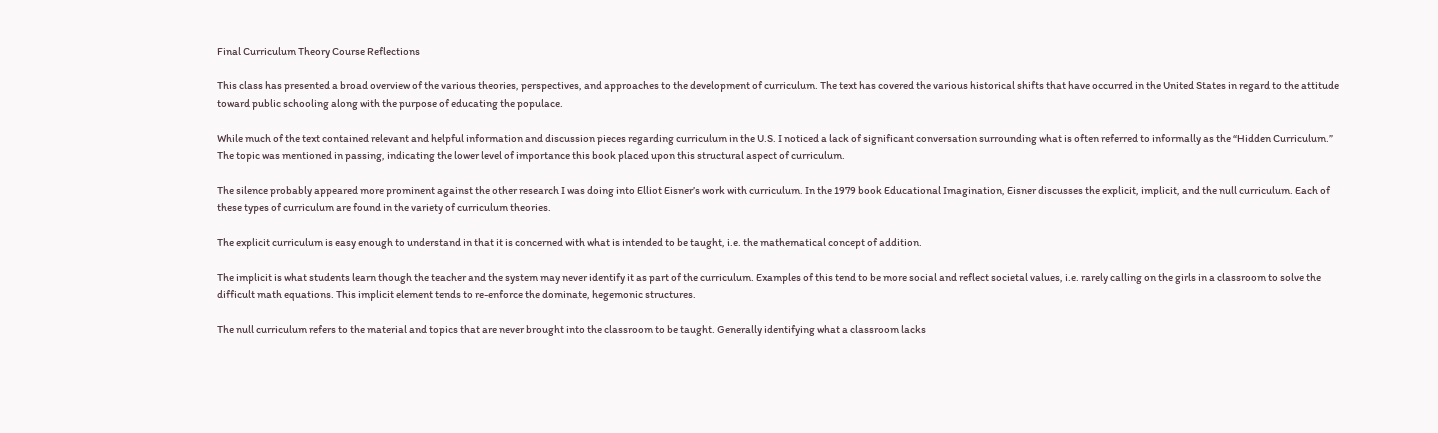Final Curriculum Theory Course Reflections

This class has presented a broad overview of the various theories, perspectives, and approaches to the development of curriculum. The text has covered the various historical shifts that have occurred in the United States in regard to the attitude toward public schooling along with the purpose of educating the populace.

While much of the text contained relevant and helpful information and discussion pieces regarding curriculum in the U.S. I noticed a lack of significant conversation surrounding what is often referred to informally as the “Hidden Curriculum.” The topic was mentioned in passing, indicating the lower level of importance this book placed upon this structural aspect of curriculum.

The silence probably appeared more prominent against the other research I was doing into Elliot Eisner’s work with curriculum. In the 1979 book Educational Imagination, Eisner discusses the explicit, implicit, and the null curriculum. Each of these types of curriculum are found in the variety of curriculum theories.

The explicit curriculum is easy enough to understand in that it is concerned with what is intended to be taught, i.e. the mathematical concept of addition.

The implicit is what students learn though the teacher and the system may never identify it as part of the curriculum. Examples of this tend to be more social and reflect societal values, i.e. rarely calling on the girls in a classroom to solve the difficult math equations. This implicit element tends to re-enforce the dominate, hegemonic structures.

The null curriculum refers to the material and topics that are never brought into the classroom to be taught. Generally identifying what a classroom lacks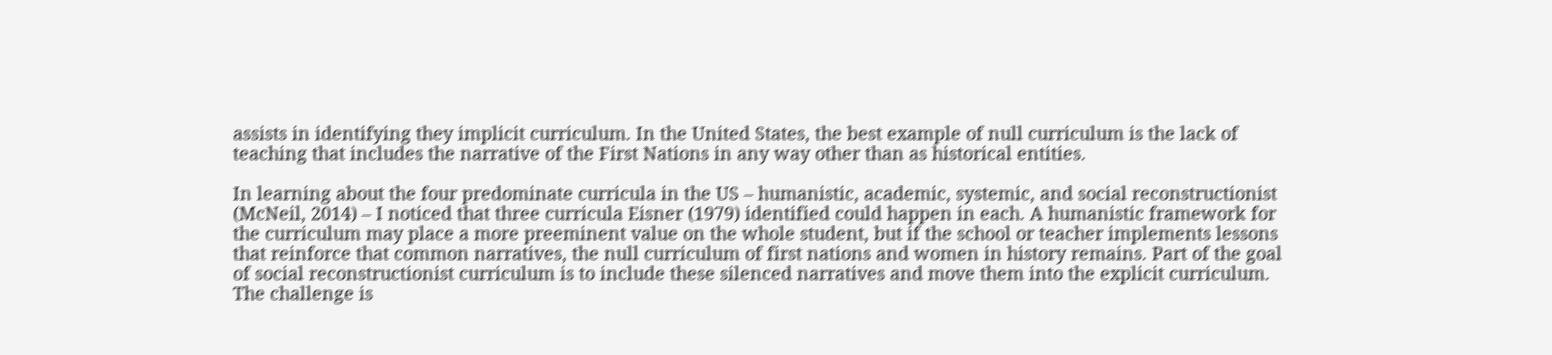assists in identifying they implicit curriculum. In the United States, the best example of null curriculum is the lack of teaching that includes the narrative of the First Nations in any way other than as historical entities.

In learning about the four predominate curricula in the US – humanistic, academic, systemic, and social reconstructionist (McNeil, 2014) – I noticed that three curricula Eisner (1979) identified could happen in each. A humanistic framework for the curriculum may place a more preeminent value on the whole student, but if the school or teacher implements lessons that reinforce that common narratives, the null curriculum of first nations and women in history remains. Part of the goal of social reconstructionist curriculum is to include these silenced narratives and move them into the explicit curriculum. The challenge is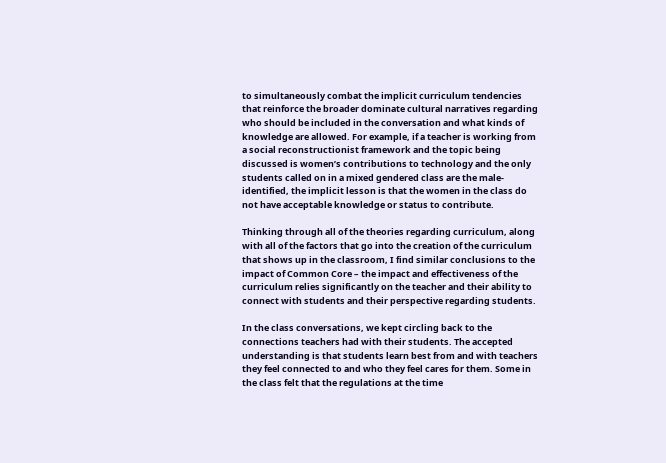to simultaneously combat the implicit curriculum tendencies that reinforce the broader dominate cultural narratives regarding who should be included in the conversation and what kinds of knowledge are allowed. For example, if a teacher is working from a social reconstructionist framework and the topic being discussed is women’s contributions to technology and the only students called on in a mixed gendered class are the male-identified, the implicit lesson is that the women in the class do not have acceptable knowledge or status to contribute.

Thinking through all of the theories regarding curriculum, along with all of the factors that go into the creation of the curriculum that shows up in the classroom, I find similar conclusions to the impact of Common Core – the impact and effectiveness of the curriculum relies significantly on the teacher and their ability to connect with students and their perspective regarding students.

In the class conversations, we kept circling back to the connections teachers had with their students. The accepted understanding is that students learn best from and with teachers they feel connected to and who they feel cares for them. Some in the class felt that the regulations at the time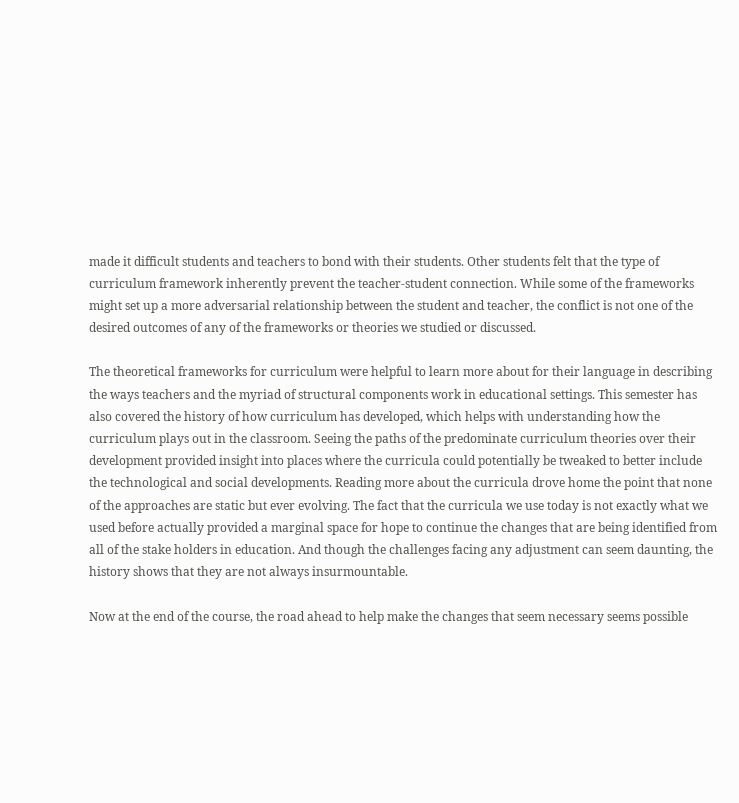made it difficult students and teachers to bond with their students. Other students felt that the type of curriculum framework inherently prevent the teacher-student connection. While some of the frameworks might set up a more adversarial relationship between the student and teacher, the conflict is not one of the desired outcomes of any of the frameworks or theories we studied or discussed.

The theoretical frameworks for curriculum were helpful to learn more about for their language in describing the ways teachers and the myriad of structural components work in educational settings. This semester has also covered the history of how curriculum has developed, which helps with understanding how the curriculum plays out in the classroom. Seeing the paths of the predominate curriculum theories over their development provided insight into places where the curricula could potentially be tweaked to better include the technological and social developments. Reading more about the curricula drove home the point that none of the approaches are static but ever evolving. The fact that the curricula we use today is not exactly what we used before actually provided a marginal space for hope to continue the changes that are being identified from all of the stake holders in education. And though the challenges facing any adjustment can seem daunting, the history shows that they are not always insurmountable.

Now at the end of the course, the road ahead to help make the changes that seem necessary seems possible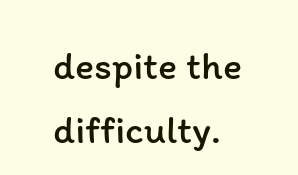despite the difficulty.